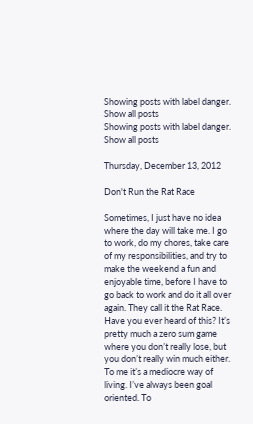Showing posts with label danger. Show all posts
Showing posts with label danger. Show all posts

Thursday, December 13, 2012

Don't Run the Rat Race

Sometimes, I just have no idea where the day will take me. I go to work, do my chores, take care of my responsibilities, and try to make the weekend a fun and enjoyable time, before I have to go back to work and do it all over again. They call it the Rat Race. Have you ever heard of this? It’s pretty much a zero sum game where you don’t really lose, but you don’t really win much either. To me it’s a mediocre way of living. I’ve always been goal oriented. To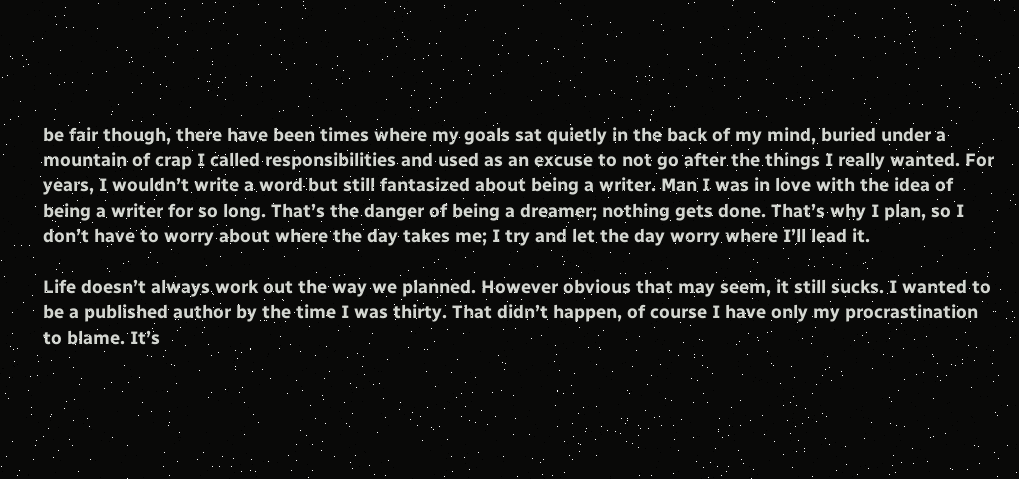be fair though, there have been times where my goals sat quietly in the back of my mind, buried under a mountain of crap I called responsibilities and used as an excuse to not go after the things I really wanted. For years, I wouldn’t write a word but still fantasized about being a writer. Man I was in love with the idea of being a writer for so long. That’s the danger of being a dreamer; nothing gets done. That’s why I plan, so I don’t have to worry about where the day takes me; I try and let the day worry where I’ll lead it.

Life doesn’t always work out the way we planned. However obvious that may seem, it still sucks. I wanted to be a published author by the time I was thirty. That didn’t happen, of course I have only my procrastination to blame. It’s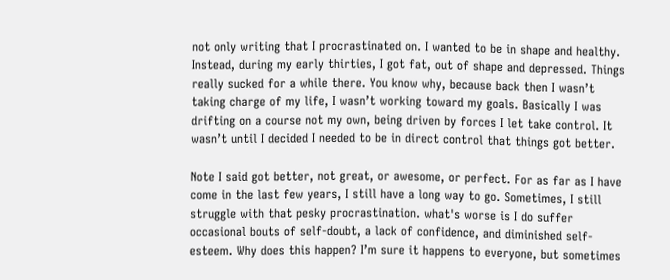not only writing that I procrastinated on. I wanted to be in shape and healthy. Instead, during my early thirties, I got fat, out of shape and depressed. Things really sucked for a while there. You know why, because back then I wasn’t taking charge of my life, I wasn’t working toward my goals. Basically I was drifting on a course not my own, being driven by forces I let take control. It wasn’t until I decided I needed to be in direct control that things got better.

Note I said got better, not great, or awesome, or perfect. For as far as I have come in the last few years, I still have a long way to go. Sometimes, I still struggle with that pesky procrastination. what's worse is I do suffer occasional bouts of self-doubt, a lack of confidence, and diminished self-esteem. Why does this happen? I’m sure it happens to everyone, but sometimes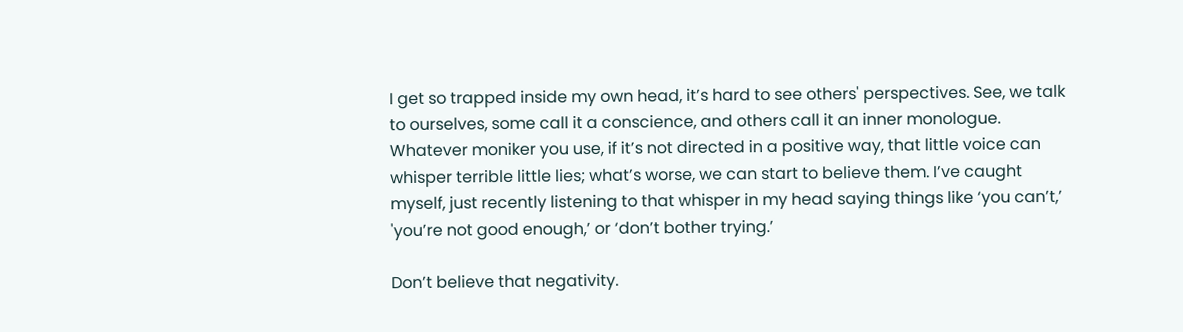I get so trapped inside my own head, it’s hard to see others' perspectives. See, we talk to ourselves, some call it a conscience, and others call it an inner monologue. Whatever moniker you use, if it’s not directed in a positive way, that little voice can whisper terrible little lies; what’s worse, we can start to believe them. I’ve caught myself, just recently listening to that whisper in my head saying things like ‘you can’t,’ 'you’re not good enough,’ or ‘don’t bother trying.’

Don’t believe that negativity.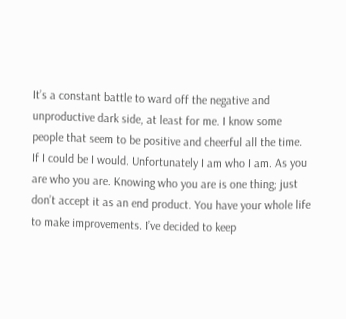It’s a constant battle to ward off the negative and unproductive dark side, at least for me. I know some people that seem to be positive and cheerful all the time. If I could be I would. Unfortunately I am who I am. As you are who you are. Knowing who you are is one thing; just don’t accept it as an end product. You have your whole life to make improvements. I’ve decided to keep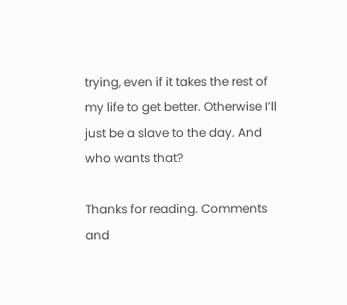trying, even if it takes the rest of my life to get better. Otherwise I’ll just be a slave to the day. And who wants that?

Thanks for reading. Comments and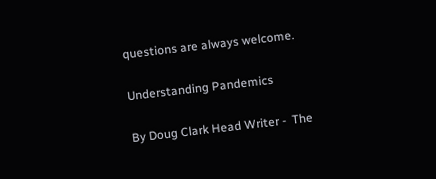questions are always welcome.

Understanding Pandemics

By Doug Clark Head Writer -  The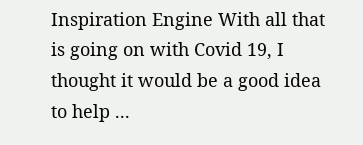Inspiration Engine With all that is going on with Covid 19, I thought it would be a good idea to help ...